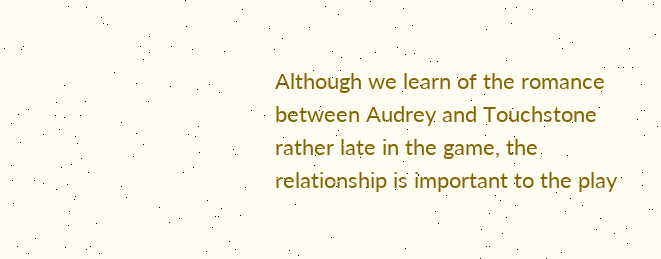Although we learn of the romance between Audrey and Touchstone rather late in the game, the relationship is important to the play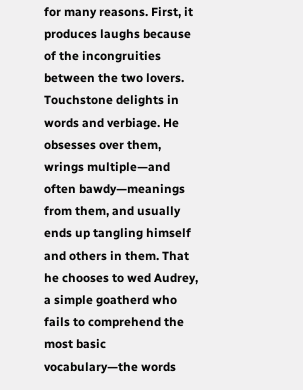for many reasons. First, it produces laughs because of the incongruities between the two lovers. Touchstone delights in words and verbiage. He obsesses over them, wrings multiple—and often bawdy—meanings from them, and usually ends up tangling himself and others in them. That he chooses to wed Audrey, a simple goatherd who fails to comprehend the most basic vocabulary—the words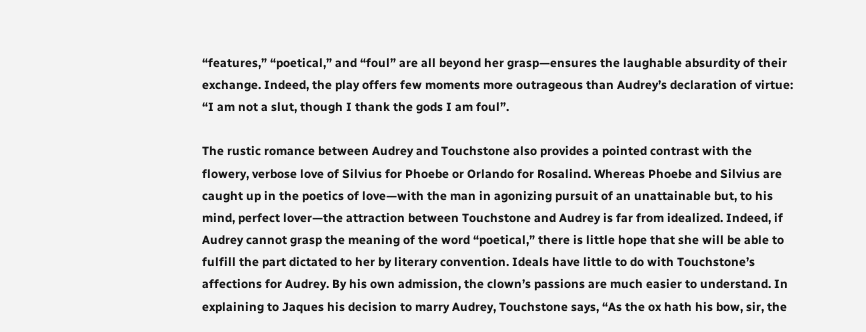“features,” “poetical,” and “foul” are all beyond her grasp—ensures the laughable absurdity of their exchange. Indeed, the play offers few moments more outrageous than Audrey’s declaration of virtue: “I am not a slut, though I thank the gods I am foul”.

The rustic romance between Audrey and Touchstone also provides a pointed contrast with the flowery, verbose love of Silvius for Phoebe or Orlando for Rosalind. Whereas Phoebe and Silvius are caught up in the poetics of love—with the man in agonizing pursuit of an unattainable but, to his mind, perfect lover—the attraction between Touchstone and Audrey is far from idealized. Indeed, if Audrey cannot grasp the meaning of the word “poetical,” there is little hope that she will be able to fulfill the part dictated to her by literary convention. Ideals have little to do with Touchstone’s affections for Audrey. By his own admission, the clown’s passions are much easier to understand. In explaining to Jaques his decision to marry Audrey, Touchstone says, “As the ox hath his bow, sir, the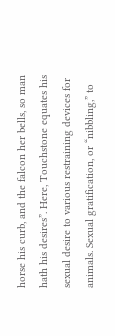horse his curb, and the falcon her bells, so man hath his desires”. Here, Touchstone equates his sexual desire to various restraining devices for animals. Sexual gratification, or “nibbling,” to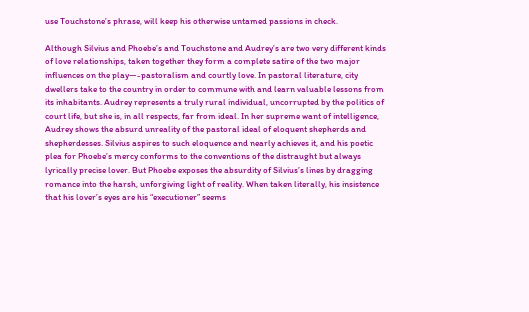use Touchstone’s phrase, will keep his otherwise untamed passions in check.

Although Silvius and Phoebe’s and Touchstone and Audrey’s are two very different kinds of love relationships, taken together they form a complete satire of the two major influences on the play—-pastoralism and courtly love. In pastoral literature, city dwellers take to the country in order to commune with and learn valuable lessons from its inhabitants. Audrey represents a truly rural individual, uncorrupted by the politics of court life, but she is, in all respects, far from ideal. In her supreme want of intelligence, Audrey shows the absurd unreality of the pastoral ideal of eloquent shepherds and shepherdesses. Silvius aspires to such eloquence and nearly achieves it, and his poetic plea for Phoebe’s mercy conforms to the conventions of the distraught but always lyrically precise lover. But Phoebe exposes the absurdity of Silvius’s lines by dragging romance into the harsh, unforgiving light of reality. When taken literally, his insistence that his lover’s eyes are his “executioner” seems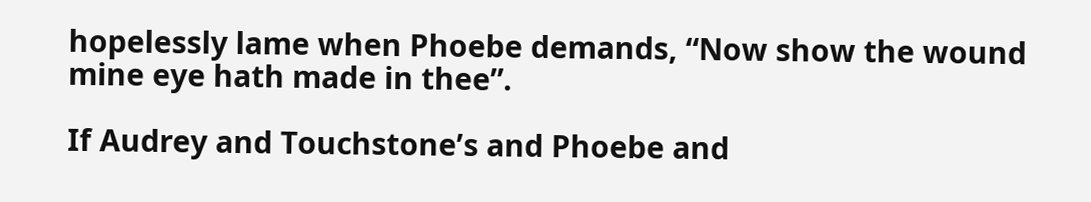hopelessly lame when Phoebe demands, “Now show the wound mine eye hath made in thee”.

If Audrey and Touchstone’s and Phoebe and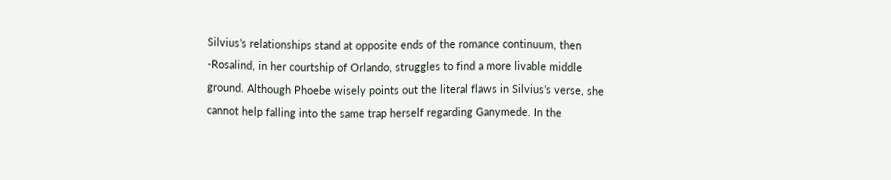Silvius’s relationships stand at opposite ends of the romance continuum, then -Rosalind, in her courtship of Orlando, struggles to find a more livable middle ground. Although Phoebe wisely points out the literal flaws in Silvius’s verse, she cannot help falling into the same trap herself regarding Ganymede. In the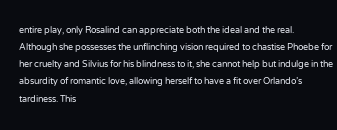entire play, only Rosalind can appreciate both the ideal and the real. Although she possesses the unflinching vision required to chastise Phoebe for her cruelty and Silvius for his blindness to it, she cannot help but indulge in the absurdity of romantic love, allowing herself to have a fit over Orlando’s tardiness. This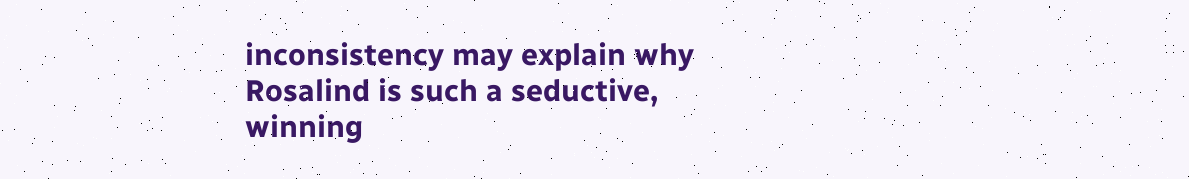inconsistency may explain why Rosalind is such a seductive, winning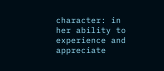character: in her ability to experience and appreciate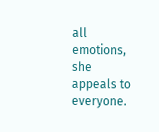all emotions, she appeals to everyone.